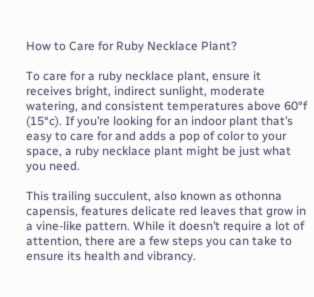How to Care for Ruby Necklace Plant?

To care for a ruby necklace plant, ensure it receives bright, indirect sunlight, moderate watering, and consistent temperatures above 60°f (15°c). If you’re looking for an indoor plant that’s easy to care for and adds a pop of color to your space, a ruby necklace plant might be just what you need.

This trailing succulent, also known as othonna capensis, features delicate red leaves that grow in a vine-like pattern. While it doesn’t require a lot of attention, there are a few steps you can take to ensure its health and vibrancy.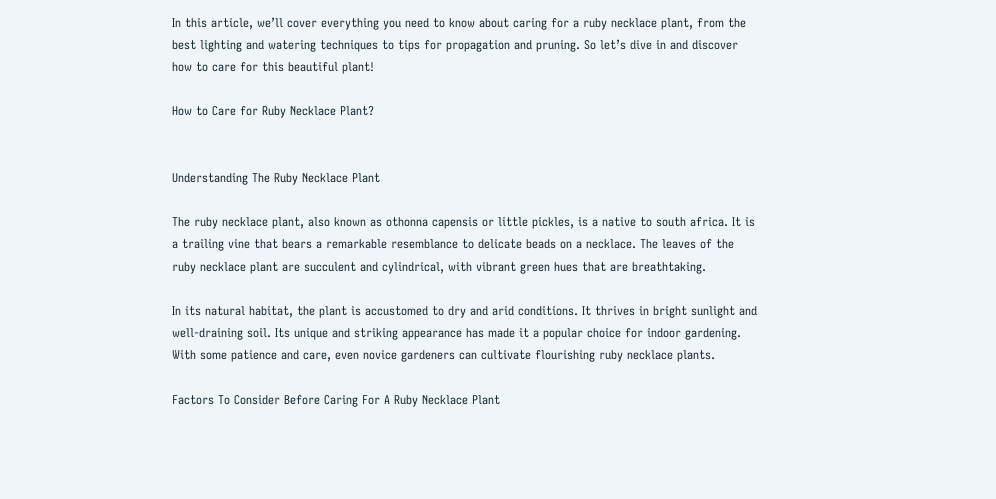In this article, we’ll cover everything you need to know about caring for a ruby necklace plant, from the best lighting and watering techniques to tips for propagation and pruning. So let’s dive in and discover how to care for this beautiful plant!

How to Care for Ruby Necklace Plant?


Understanding The Ruby Necklace Plant

The ruby necklace plant, also known as othonna capensis or little pickles, is a native to south africa. It is a trailing vine that bears a remarkable resemblance to delicate beads on a necklace. The leaves of the ruby necklace plant are succulent and cylindrical, with vibrant green hues that are breathtaking.

In its natural habitat, the plant is accustomed to dry and arid conditions. It thrives in bright sunlight and well-draining soil. Its unique and striking appearance has made it a popular choice for indoor gardening. With some patience and care, even novice gardeners can cultivate flourishing ruby necklace plants.

Factors To Consider Before Caring For A Ruby Necklace Plant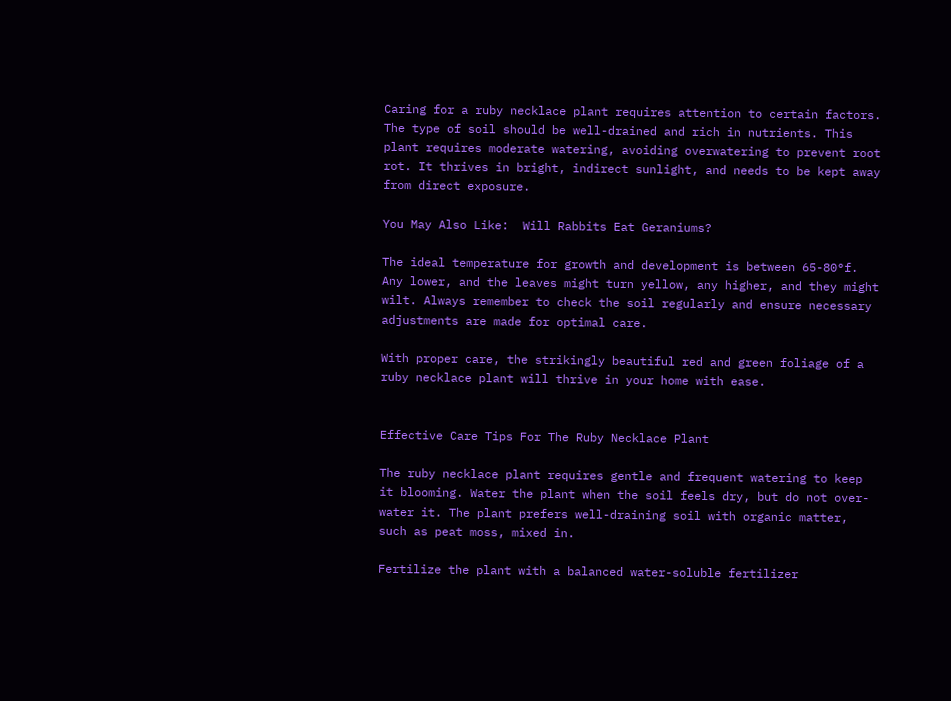Caring for a ruby necklace plant requires attention to certain factors. The type of soil should be well-drained and rich in nutrients. This plant requires moderate watering, avoiding overwatering to prevent root rot. It thrives in bright, indirect sunlight, and needs to be kept away from direct exposure.

You May Also Like:  Will Rabbits Eat Geraniums?

The ideal temperature for growth and development is between 65-80°f. Any lower, and the leaves might turn yellow, any higher, and they might wilt. Always remember to check the soil regularly and ensure necessary adjustments are made for optimal care.

With proper care, the strikingly beautiful red and green foliage of a ruby necklace plant will thrive in your home with ease.


Effective Care Tips For The Ruby Necklace Plant

The ruby necklace plant requires gentle and frequent watering to keep it blooming. Water the plant when the soil feels dry, but do not over-water it. The plant prefers well-draining soil with organic matter, such as peat moss, mixed in.

Fertilize the plant with a balanced water-soluble fertilizer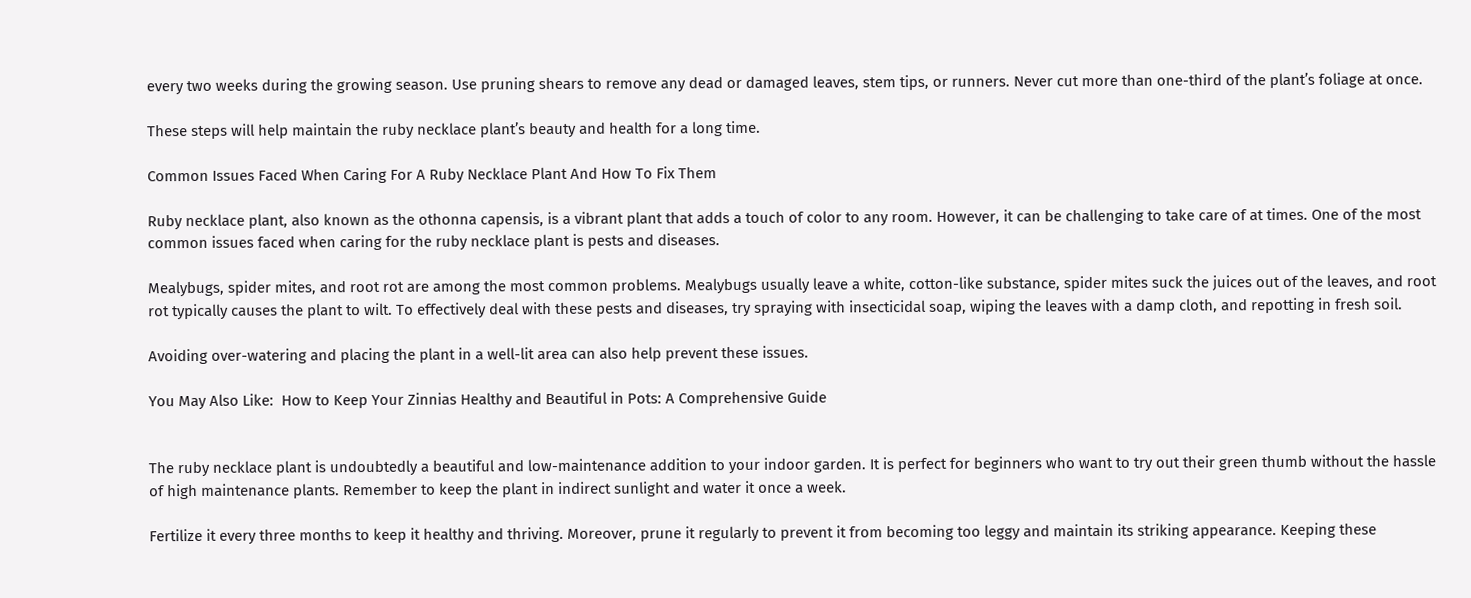every two weeks during the growing season. Use pruning shears to remove any dead or damaged leaves, stem tips, or runners. Never cut more than one-third of the plant’s foliage at once.

These steps will help maintain the ruby necklace plant’s beauty and health for a long time.

Common Issues Faced When Caring For A Ruby Necklace Plant And How To Fix Them

Ruby necklace plant, also known as the othonna capensis, is a vibrant plant that adds a touch of color to any room. However, it can be challenging to take care of at times. One of the most common issues faced when caring for the ruby necklace plant is pests and diseases.

Mealybugs, spider mites, and root rot are among the most common problems. Mealybugs usually leave a white, cotton-like substance, spider mites suck the juices out of the leaves, and root rot typically causes the plant to wilt. To effectively deal with these pests and diseases, try spraying with insecticidal soap, wiping the leaves with a damp cloth, and repotting in fresh soil.

Avoiding over-watering and placing the plant in a well-lit area can also help prevent these issues.

You May Also Like:  How to Keep Your Zinnias Healthy and Beautiful in Pots: A Comprehensive Guide


The ruby necklace plant is undoubtedly a beautiful and low-maintenance addition to your indoor garden. It is perfect for beginners who want to try out their green thumb without the hassle of high maintenance plants. Remember to keep the plant in indirect sunlight and water it once a week.

Fertilize it every three months to keep it healthy and thriving. Moreover, prune it regularly to prevent it from becoming too leggy and maintain its striking appearance. Keeping these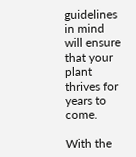guidelines in mind will ensure that your plant thrives for years to come.

With the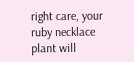right care, your ruby necklace plant will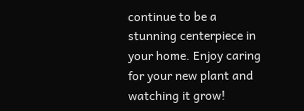continue to be a stunning centerpiece in your home. Enjoy caring for your new plant and watching it grow!